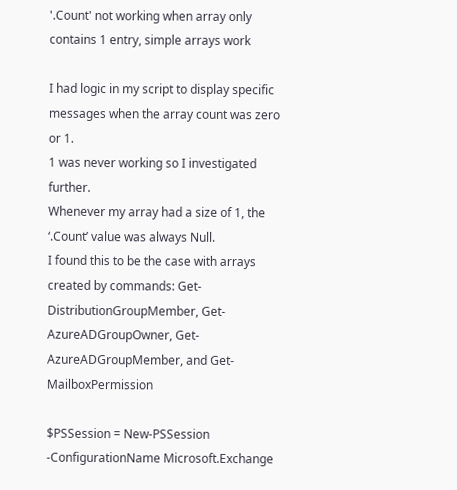'.Count' not working when array only contains 1 entry, simple arrays work

I had logic in my script to display specific messages when the array count was zero or 1.
1 was never working so I investigated further.
Whenever my array had a size of 1, the ‘.Count’ value was always Null.
I found this to be the case with arrays created by commands: Get-DistributionGroupMember, Get-AzureADGroupOwner, Get-AzureADGroupMember, and Get-MailboxPermission

$PSSession = New-PSSession -ConfigurationName Microsoft.Exchange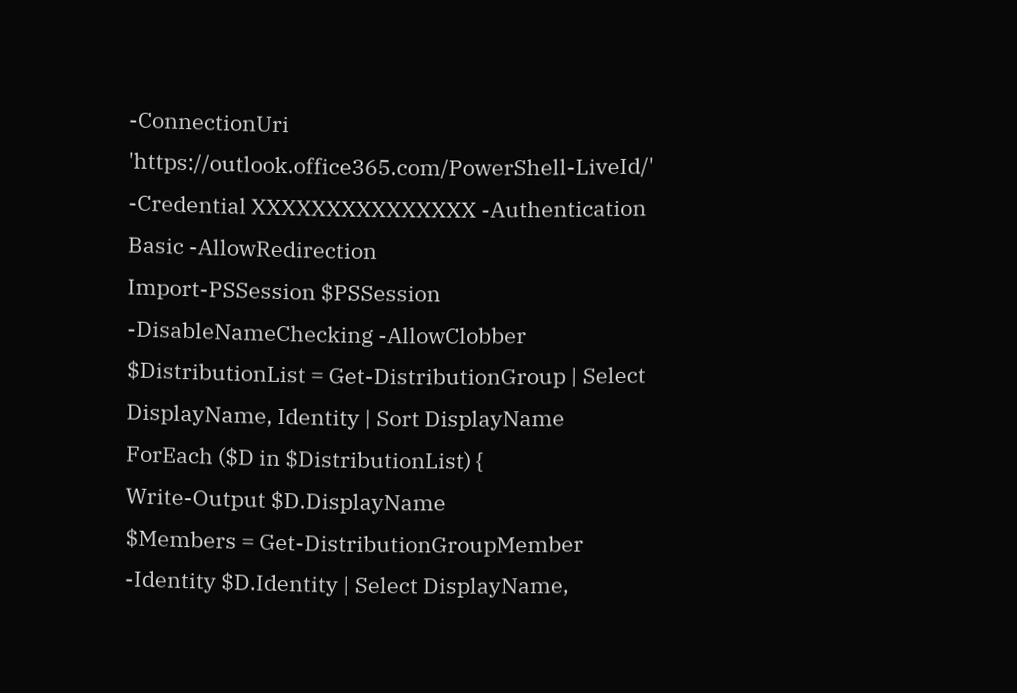-ConnectionUri 'https://outlook.office365.com/PowerShell-LiveId/' -Credential XXXXXXXXXXXXXXX -Authentication Basic -AllowRedirection
Import-PSSession $PSSession -DisableNameChecking -AllowClobber
$DistributionList = Get-DistributionGroup | Select DisplayName, Identity | Sort DisplayName
ForEach ($D in $DistributionList) {
Write-Output $D.DisplayName
$Members = Get-DistributionGroupMember -Identity $D.Identity | Select DisplayName,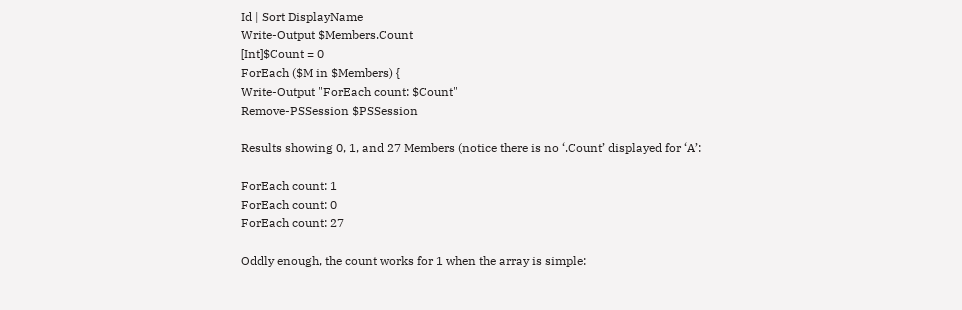Id | Sort DisplayName
Write-Output $Members.Count
[Int]$Count = 0
ForEach ($M in $Members) {
Write-Output "ForEach count: $Count"
Remove-PSSession $PSSession

Results showing 0, 1, and 27 Members (notice there is no ‘.Count’ displayed for ‘A’:

ForEach count: 1
ForEach count: 0
ForEach count: 27

Oddly enough, the count works for 1 when the array is simple: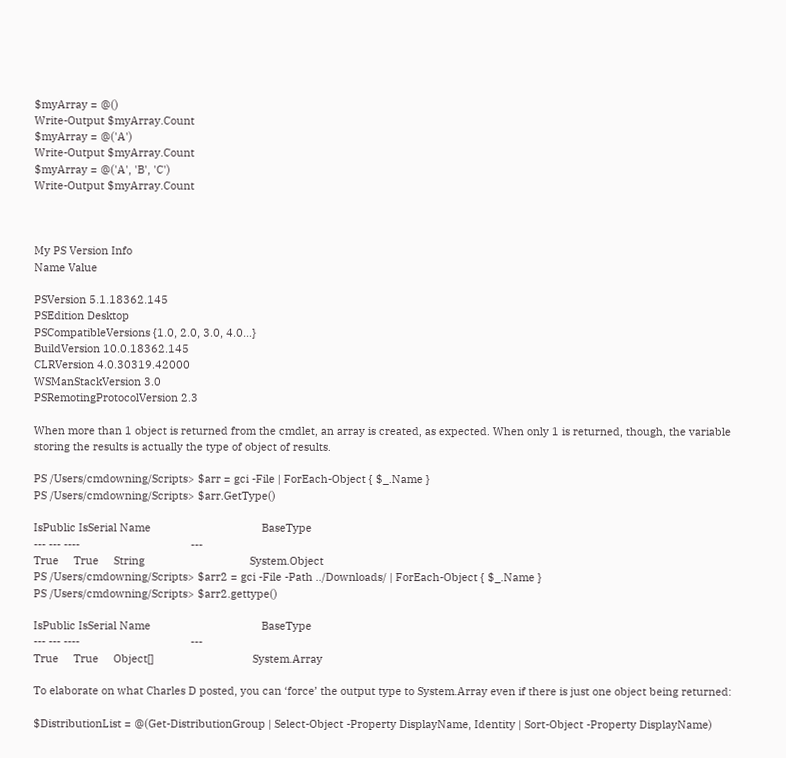$myArray = @()
Write-Output $myArray.Count
$myArray = @('A')
Write-Output $myArray.Count
$myArray = @('A', 'B', 'C')
Write-Output $myArray.Count



My PS Version Info
Name Value

PSVersion 5.1.18362.145
PSEdition Desktop
PSCompatibleVersions {1.0, 2.0, 3.0, 4.0…}
BuildVersion 10.0.18362.145
CLRVersion 4.0.30319.42000
WSManStackVersion 3.0
PSRemotingProtocolVersion 2.3

When more than 1 object is returned from the cmdlet, an array is created, as expected. When only 1 is returned, though, the variable storing the results is actually the type of object of results.

PS /Users/cmdowning/Scripts> $arr = gci -File | ForEach-Object { $_.Name }
PS /Users/cmdowning/Scripts> $arr.GetType()

IsPublic IsSerial Name                                     BaseType
--- --- ----                                     ---
True     True     String                                   System.Object
PS /Users/cmdowning/Scripts> $arr2 = gci -File -Path ../Downloads/ | ForEach-Object { $_.Name }
PS /Users/cmdowning/Scripts> $arr2.gettype()

IsPublic IsSerial Name                                     BaseType
--- --- ----                                     ---
True     True     Object[]                                 System.Array

To elaborate on what Charles D posted, you can ‘force’ the output type to System.Array even if there is just one object being returned:

$DistributionList = @(Get-DistributionGroup | Select-Object -Property DisplayName, Identity | Sort-Object -Property DisplayName)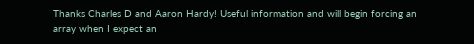Thanks Charles D and Aaron Hardy! Useful information and will begin forcing an array when I expect an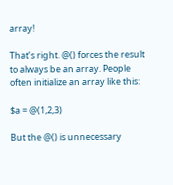array!

That’s right. @() forces the result to always be an array. People often initialize an array like this:

$a = @(1,2,3)

But the @() is unnecessary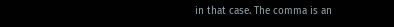in that case. The comma is an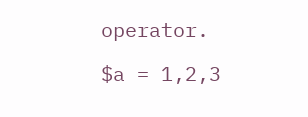operator.

$a = 1,2,3